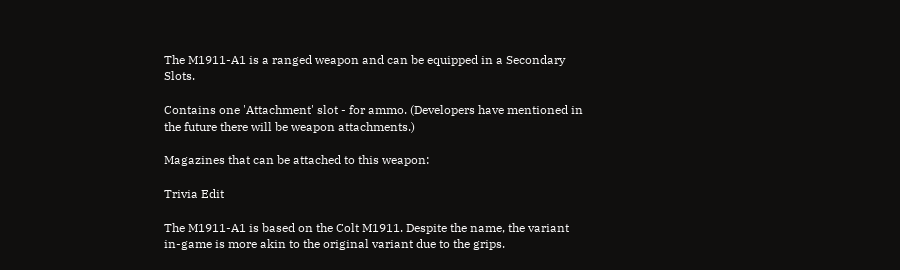The M1911-A1 is a ranged weapon and can be equipped in a Secondary Slots.

Contains one 'Attachment' slot - for ammo. (Developers have mentioned in the future there will be weapon attachments.)

Magazines that can be attached to this weapon:

Trivia Edit

The M1911-A1 is based on the Colt M1911. Despite the name, the variant in-game is more akin to the original variant due to the grips.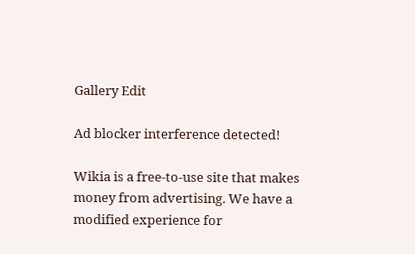Gallery Edit

Ad blocker interference detected!

Wikia is a free-to-use site that makes money from advertising. We have a modified experience for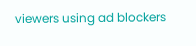viewers using ad blockers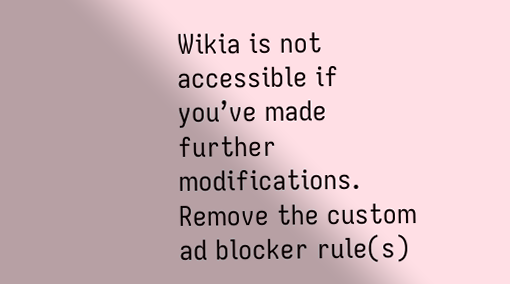Wikia is not accessible if you’ve made further modifications. Remove the custom ad blocker rule(s)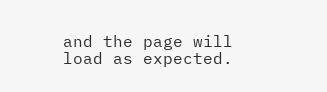and the page will load as expected.